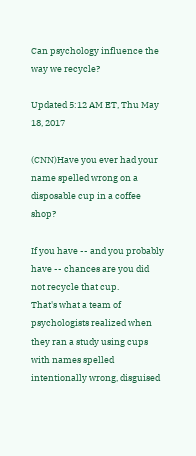Can psychology influence the way we recycle?

Updated 5:12 AM ET, Thu May 18, 2017

(CNN)Have you ever had your name spelled wrong on a disposable cup in a coffee shop?

If you have -- and you probably have -- chances are you did not recycle that cup.
That's what a team of psychologists realized when they ran a study using cups with names spelled intentionally wrong, disguised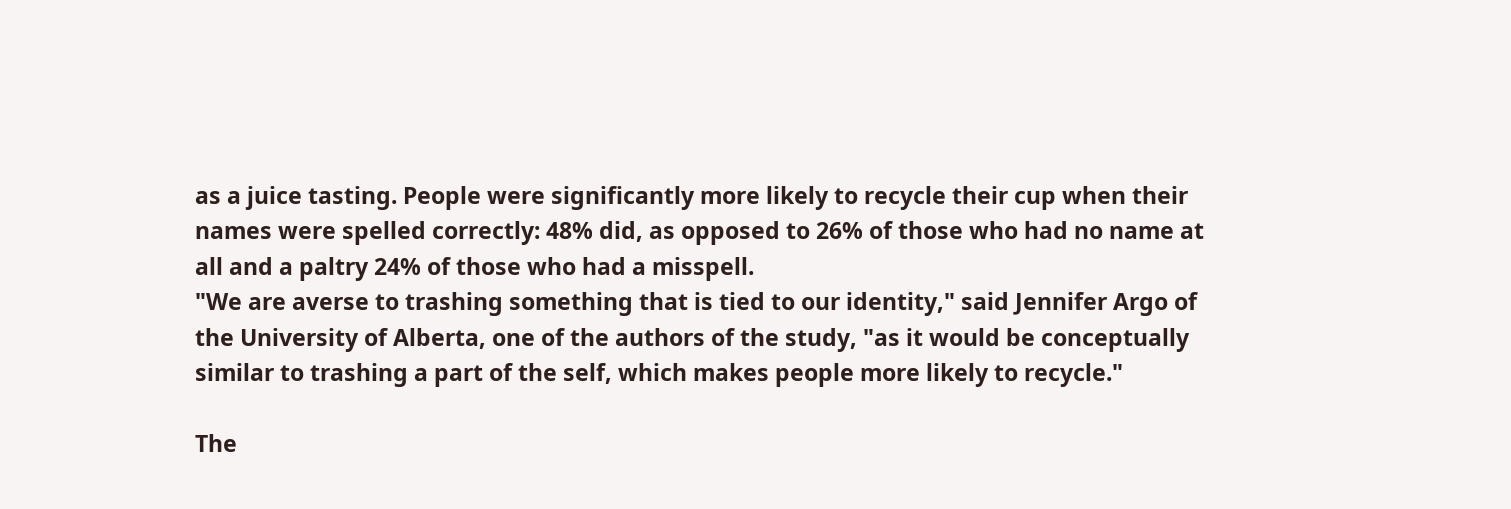as a juice tasting. People were significantly more likely to recycle their cup when their names were spelled correctly: 48% did, as opposed to 26% of those who had no name at all and a paltry 24% of those who had a misspell.
"We are averse to trashing something that is tied to our identity," said Jennifer Argo of the University of Alberta, one of the authors of the study, "as it would be conceptually similar to trashing a part of the self, which makes people more likely to recycle."

The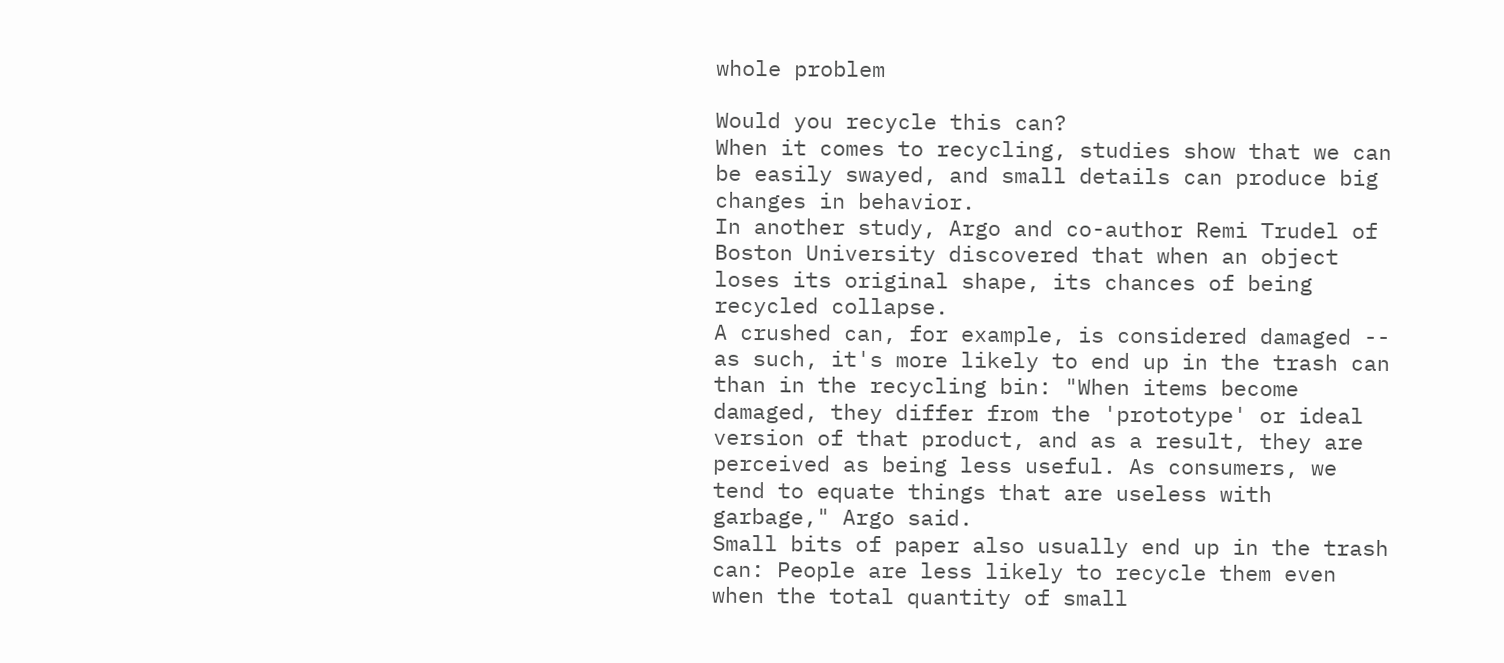whole problem

Would you recycle this can?
When it comes to recycling, studies show that we can be easily swayed, and small details can produce big changes in behavior.
In another study, Argo and co-author Remi Trudel of Boston University discovered that when an object loses its original shape, its chances of being recycled collapse.
A crushed can, for example, is considered damaged -- as such, it's more likely to end up in the trash can than in the recycling bin: "When items become damaged, they differ from the 'prototype' or ideal version of that product, and as a result, they are perceived as being less useful. As consumers, we tend to equate things that are useless with garbage," Argo said.
Small bits of paper also usually end up in the trash can: People are less likely to recycle them even when the total quantity of small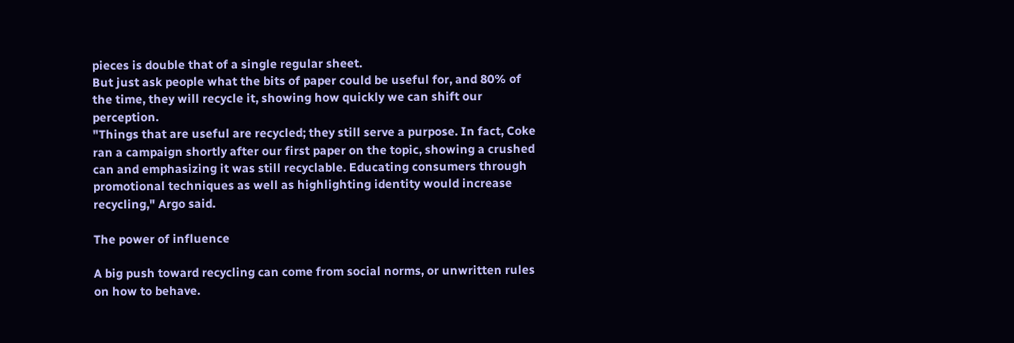pieces is double that of a single regular sheet.
But just ask people what the bits of paper could be useful for, and 80% of the time, they will recycle it, showing how quickly we can shift our perception.
"Things that are useful are recycled; they still serve a purpose. In fact, Coke ran a campaign shortly after our first paper on the topic, showing a crushed can and emphasizing it was still recyclable. Educating consumers through promotional techniques as well as highlighting identity would increase recycling," Argo said.

The power of influence

A big push toward recycling can come from social norms, or unwritten rules on how to behave.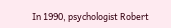In 1990, psychologist Robert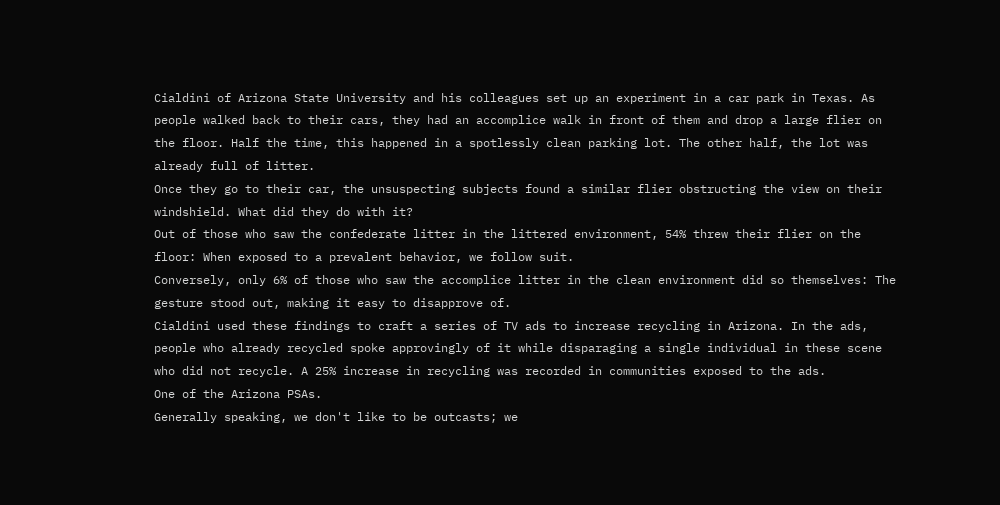Cialdini of Arizona State University and his colleagues set up an experiment in a car park in Texas. As people walked back to their cars, they had an accomplice walk in front of them and drop a large flier on the floor. Half the time, this happened in a spotlessly clean parking lot. The other half, the lot was already full of litter.
Once they go to their car, the unsuspecting subjects found a similar flier obstructing the view on their windshield. What did they do with it?
Out of those who saw the confederate litter in the littered environment, 54% threw their flier on the floor: When exposed to a prevalent behavior, we follow suit.
Conversely, only 6% of those who saw the accomplice litter in the clean environment did so themselves: The gesture stood out, making it easy to disapprove of.
Cialdini used these findings to craft a series of TV ads to increase recycling in Arizona. In the ads, people who already recycled spoke approvingly of it while disparaging a single individual in these scene who did not recycle. A 25% increase in recycling was recorded in communities exposed to the ads.
One of the Arizona PSAs.
Generally speaking, we don't like to be outcasts; we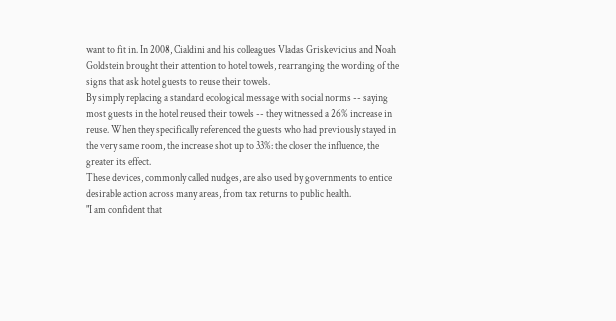want to fit in. In 2008, Cialdini and his colleagues Vladas Griskevicius and Noah Goldstein brought their attention to hotel towels, rearranging the wording of the signs that ask hotel guests to reuse their towels.
By simply replacing a standard ecological message with social norms -- saying most guests in the hotel reused their towels -- they witnessed a 26% increase in reuse. When they specifically referenced the guests who had previously stayed in the very same room, the increase shot up to 33%: the closer the influence, the greater its effect.
These devices, commonly called nudges, are also used by governments to entice desirable action across many areas, from tax returns to public health.
"I am confident that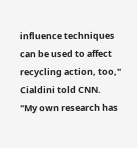influence techniques can be used to affect recycling action, too," Cialdini told CNN.
"My own research has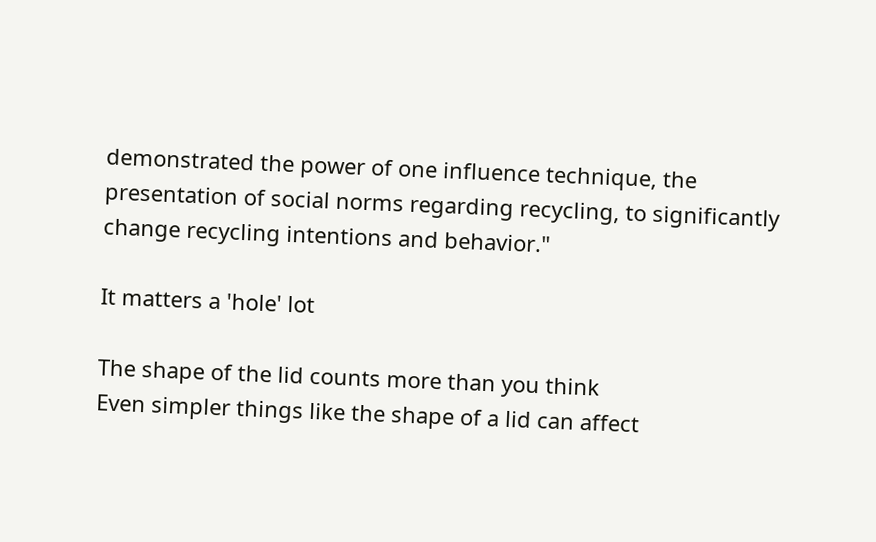demonstrated the power of one influence technique, the presentation of social norms regarding recycling, to significantly change recycling intentions and behavior."

It matters a 'hole' lot

The shape of the lid counts more than you think
Even simpler things like the shape of a lid can affect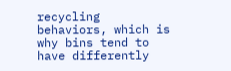recycling behaviors, which is why bins tend to have differently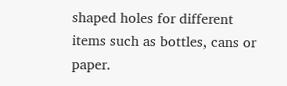shaped holes for different items such as bottles, cans or paper.